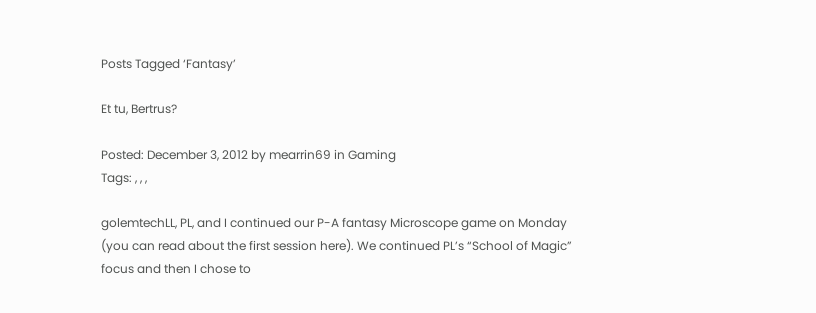Posts Tagged ‘Fantasy’

Et tu, Bertrus?

Posted: December 3, 2012 by mearrin69 in Gaming
Tags: , , ,

golemtechLL, PL, and I continued our P-A fantasy Microscope game on Monday (you can read about the first session here). We continued PL’s “School of Magic” focus and then I chose to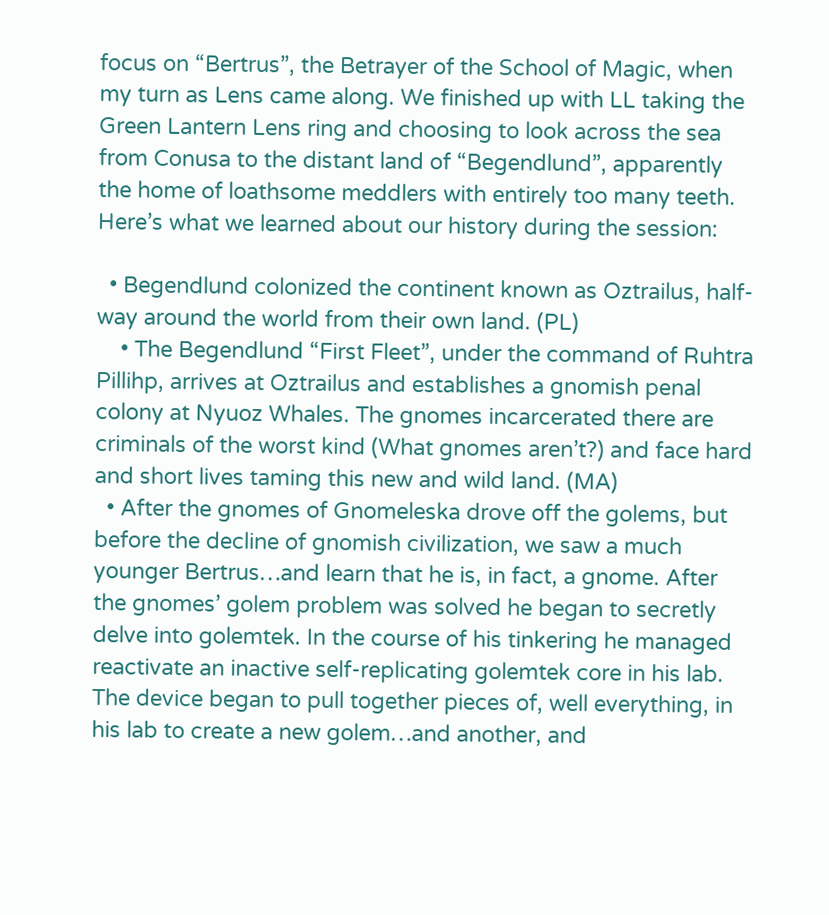focus on “Bertrus”, the Betrayer of the School of Magic, when my turn as Lens came along. We finished up with LL taking the Green Lantern Lens ring and choosing to look across the sea from Conusa to the distant land of “Begendlund”, apparently the home of loathsome meddlers with entirely too many teeth. Here’s what we learned about our history during the session:

  • Begendlund colonized the continent known as Oztrailus, half-way around the world from their own land. (PL)
    • The Begendlund “First Fleet”, under the command of Ruhtra Pillihp, arrives at Oztrailus and establishes a gnomish penal colony at Nyuoz Whales. The gnomes incarcerated there are criminals of the worst kind (What gnomes aren’t?) and face hard and short lives taming this new and wild land. (MA)
  • After the gnomes of Gnomeleska drove off the golems, but before the decline of gnomish civilization, we saw a much younger Bertrus…and learn that he is, in fact, a gnome. After the gnomes’ golem problem was solved he began to secretly delve into golemtek. In the course of his tinkering he managed reactivate an inactive self-replicating golemtek core in his lab. The device began to pull together pieces of, well everything, in his lab to create a new golem…and another, and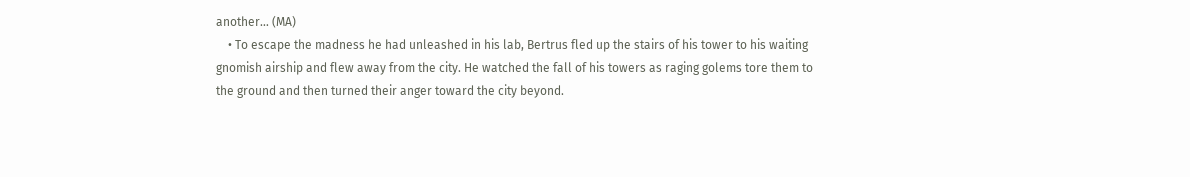another… (MA)
    • To escape the madness he had unleashed in his lab, Bertrus fled up the stairs of his tower to his waiting gnomish airship and flew away from the city. He watched the fall of his towers as raging golems tore them to the ground and then turned their anger toward the city beyond.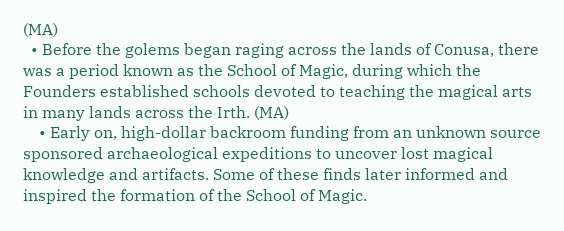(MA)
  • Before the golems began raging across the lands of Conusa, there was a period known as the School of Magic, during which the Founders established schools devoted to teaching the magical arts in many lands across the Irth. (MA)
    • Early on, high-dollar backroom funding from an unknown source sponsored archaeological expeditions to uncover lost magical knowledge and artifacts. Some of these finds later informed and inspired the formation of the School of Magic.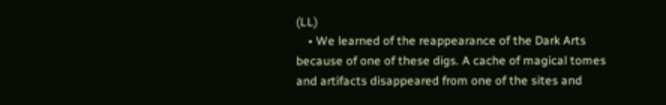(LL)
    • We learned of the reappearance of the Dark Arts because of one of these digs. A cache of magical tomes and artifacts disappeared from one of the sites and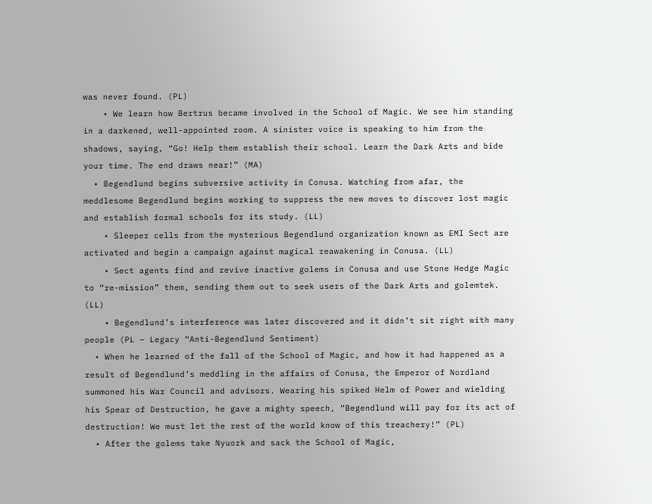was never found. (PL)
    • We learn how Bertrus became involved in the School of Magic. We see him standing in a darkened, well-appointed room. A sinister voice is speaking to him from the shadows, saying, “Go! Help them establish their school. Learn the Dark Arts and bide your time. The end draws near!” (MA)
  • Begendlund begins subversive activity in Conusa. Watching from afar, the meddlesome Begendlund begins working to suppress the new moves to discover lost magic and establish formal schools for its study. (LL)
    • Sleeper cells from the mysterious Begendlund organization known as EMI Sect are activated and begin a campaign against magical reawakening in Conusa. (LL)
    • Sect agents find and revive inactive golems in Conusa and use Stone Hedge Magic to “re-mission” them, sending them out to seek users of the Dark Arts and golemtek. (LL)
    • Begendlund’s interference was later discovered and it didn’t sit right with many people (PL – Legacy “Anti-Begendlund Sentiment)
  • When he learned of the fall of the School of Magic, and how it had happened as a result of Begendlund’s meddling in the affairs of Conusa, the Emperor of Nordland summoned his War Council and advisors. Wearing his spiked Helm of Power and wielding his Spear of Destruction, he gave a mighty speech, “Begendlund will pay for its act of destruction! We must let the rest of the world know of this treachery!” (PL)
  • After the golems take Nyuork and sack the School of Magic,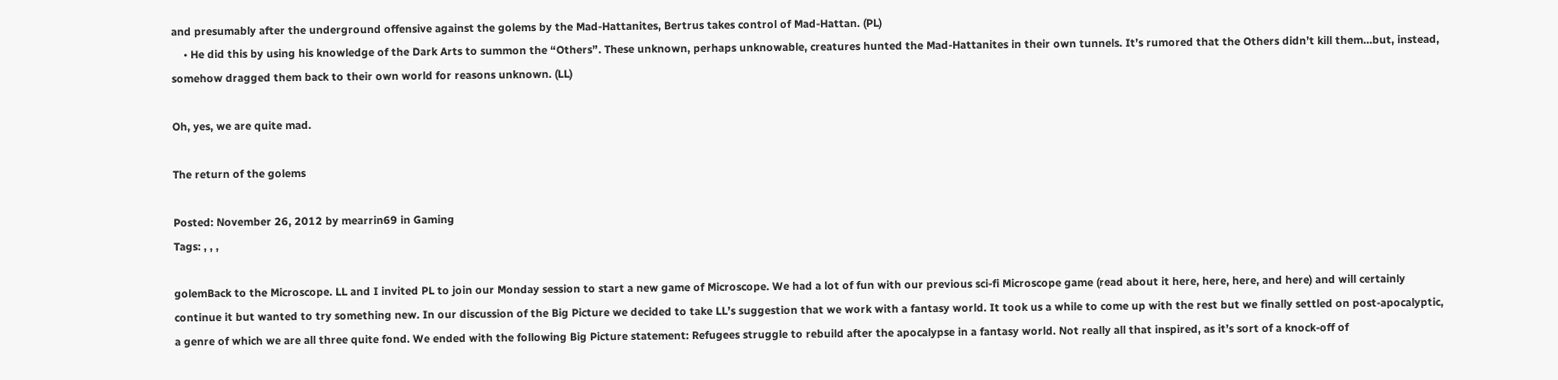and presumably after the underground offensive against the golems by the Mad-Hattanites, Bertrus takes control of Mad-Hattan. (PL)
    • He did this by using his knowledge of the Dark Arts to summon the “Others”. These unknown, perhaps unknowable, creatures hunted the Mad-Hattanites in their own tunnels. It’s rumored that the Others didn’t kill them…but, instead, somehow dragged them back to their own world for reasons unknown. (LL)

Oh, yes, we are quite mad.

The return of the golems

Posted: November 26, 2012 by mearrin69 in Gaming
Tags: , , ,

golemBack to the Microscope. LL and I invited PL to join our Monday session to start a new game of Microscope. We had a lot of fun with our previous sci-fi Microscope game (read about it here, here, here, and here) and will certainly continue it but wanted to try something new. In our discussion of the Big Picture we decided to take LL’s suggestion that we work with a fantasy world. It took us a while to come up with the rest but we finally settled on post-apocalyptic, a genre of which we are all three quite fond. We ended with the following Big Picture statement: Refugees struggle to rebuild after the apocalypse in a fantasy world. Not really all that inspired, as it’s sort of a knock-off of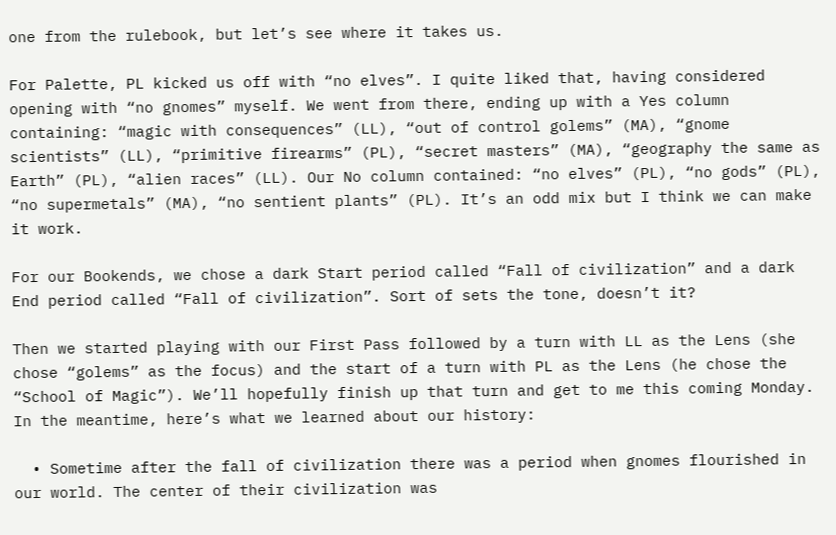one from the rulebook, but let’s see where it takes us.

For Palette, PL kicked us off with “no elves”. I quite liked that, having considered opening with “no gnomes” myself. We went from there, ending up with a Yes column containing: “magic with consequences” (LL), “out of control golems” (MA), “gnome scientists” (LL), “primitive firearms” (PL), “secret masters” (MA), “geography the same as Earth” (PL), “alien races” (LL). Our No column contained: “no elves” (PL), “no gods” (PL), “no supermetals” (MA), “no sentient plants” (PL). It’s an odd mix but I think we can make it work.

For our Bookends, we chose a dark Start period called “Fall of civilization” and a dark End period called “Fall of civilization”. Sort of sets the tone, doesn’t it?

Then we started playing with our First Pass followed by a turn with LL as the Lens (she chose “golems” as the focus) and the start of a turn with PL as the Lens (he chose the “School of Magic”). We’ll hopefully finish up that turn and get to me this coming Monday. In the meantime, here’s what we learned about our history:

  • Sometime after the fall of civilization there was a period when gnomes flourished in our world. The center of their civilization was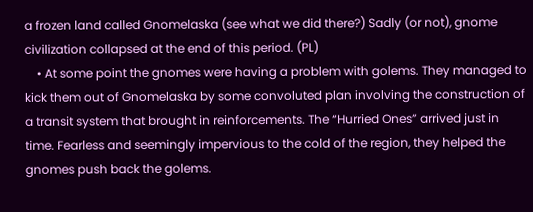a frozen land called Gnomelaska (see what we did there?) Sadly (or not), gnome civilization collapsed at the end of this period. (PL)
    • At some point the gnomes were having a problem with golems. They managed to kick them out of Gnomelaska by some convoluted plan involving the construction of a transit system that brought in reinforcements. The “Hurried Ones” arrived just in time. Fearless and seemingly impervious to the cold of the region, they helped the gnomes push back the golems.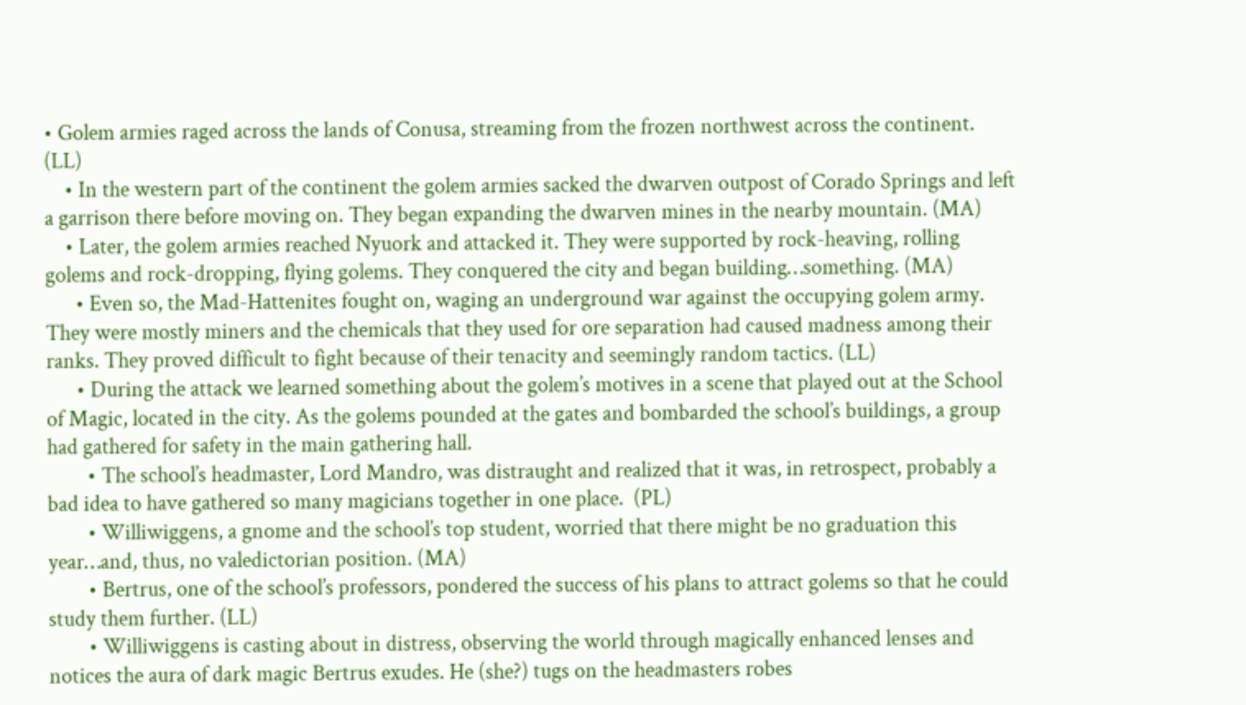• Golem armies raged across the lands of Conusa, streaming from the frozen northwest across the continent. (LL)
    • In the western part of the continent the golem armies sacked the dwarven outpost of Corado Springs and left a garrison there before moving on. They began expanding the dwarven mines in the nearby mountain. (MA)
    • Later, the golem armies reached Nyuork and attacked it. They were supported by rock-heaving, rolling golems and rock-dropping, flying golems. They conquered the city and began building…something. (MA)
      • Even so, the Mad-Hattenites fought on, waging an underground war against the occupying golem army. They were mostly miners and the chemicals that they used for ore separation had caused madness among their ranks. They proved difficult to fight because of their tenacity and seemingly random tactics. (LL)
      • During the attack we learned something about the golem’s motives in a scene that played out at the School of Magic, located in the city. As the golems pounded at the gates and bombarded the school’s buildings, a group had gathered for safety in the main gathering hall.
        • The school’s headmaster, Lord Mandro, was distraught and realized that it was, in retrospect, probably a bad idea to have gathered so many magicians together in one place.  (PL)
        • Williwiggens, a gnome and the school’s top student, worried that there might be no graduation this year…and, thus, no valedictorian position. (MA)
        • Bertrus, one of the school’s professors, pondered the success of his plans to attract golems so that he could study them further. (LL)
        • Williwiggens is casting about in distress, observing the world through magically enhanced lenses and notices the aura of dark magic Bertrus exudes. He (she?) tugs on the headmasters robes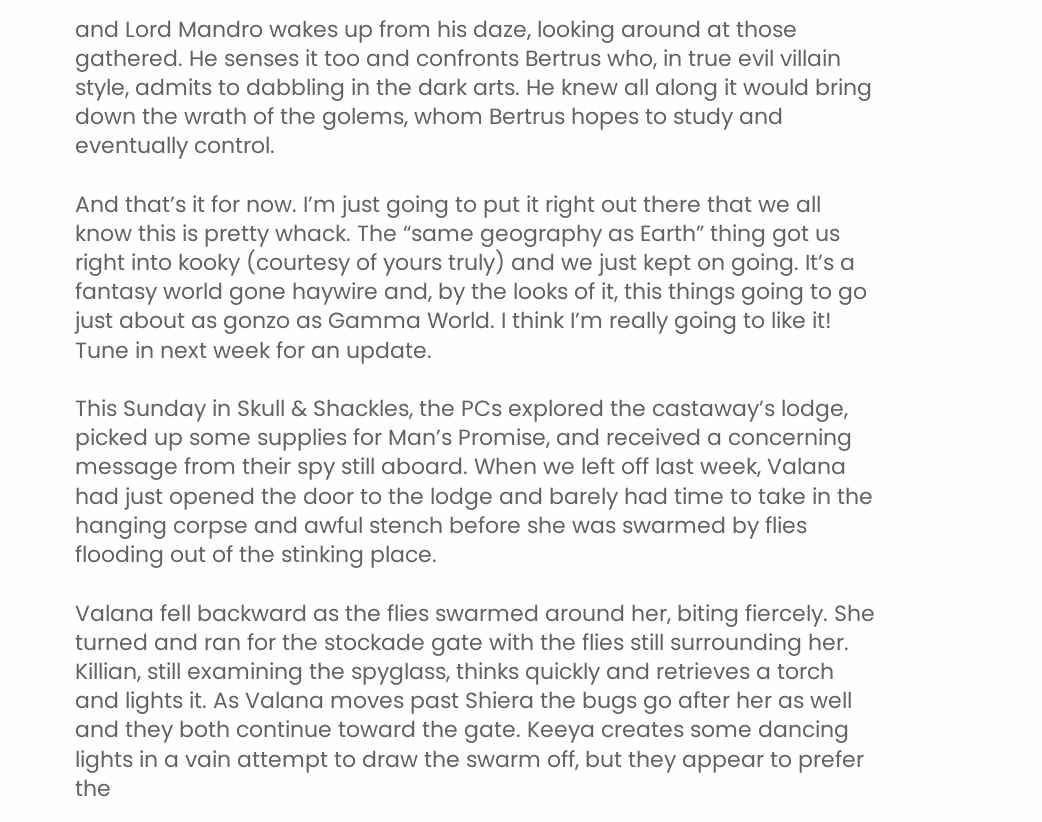and Lord Mandro wakes up from his daze, looking around at those gathered. He senses it too and confronts Bertrus who, in true evil villain style, admits to dabbling in the dark arts. He knew all along it would bring down the wrath of the golems, whom Bertrus hopes to study and eventually control.

And that’s it for now. I’m just going to put it right out there that we all know this is pretty whack. The “same geography as Earth” thing got us right into kooky (courtesy of yours truly) and we just kept on going. It’s a fantasy world gone haywire and, by the looks of it, this things going to go just about as gonzo as Gamma World. I think I’m really going to like it! Tune in next week for an update.

This Sunday in Skull & Shackles, the PCs explored the castaway’s lodge, picked up some supplies for Man’s Promise, and received a concerning message from their spy still aboard. When we left off last week, Valana had just opened the door to the lodge and barely had time to take in the hanging corpse and awful stench before she was swarmed by flies flooding out of the stinking place.

Valana fell backward as the flies swarmed around her, biting fiercely. She turned and ran for the stockade gate with the flies still surrounding her. Killian, still examining the spyglass, thinks quickly and retrieves a torch and lights it. As Valana moves past Shiera the bugs go after her as well and they both continue toward the gate. Keeya creates some dancing lights in a vain attempt to draw the swarm off, but they appear to prefer the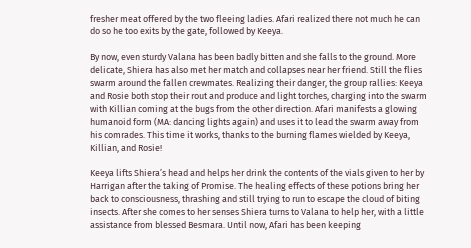fresher meat offered by the two fleeing ladies. Afari realized there not much he can do so he too exits by the gate, followed by Keeya.

By now, even sturdy Valana has been badly bitten and she falls to the ground. More delicate, Shiera has also met her match and collapses near her friend. Still the flies swarm around the fallen crewmates. Realizing their danger, the group rallies: Keeya and Rosie both stop their rout and produce and light torches, charging into the swarm with Killian coming at the bugs from the other direction. Afari manifests a glowing humanoid form (MA: dancing lights again) and uses it to lead the swarm away from his comrades. This time it works, thanks to the burning flames wielded by Keeya, Killian, and Rosie!

Keeya lifts Shiera’s head and helps her drink the contents of the vials given to her by Harrigan after the taking of Promise. The healing effects of these potions bring her back to consciousness, thrashing and still trying to run to escape the cloud of biting insects. After she comes to her senses Shiera turns to Valana to help her, with a little assistance from blessed Besmara. Until now, Afari has been keeping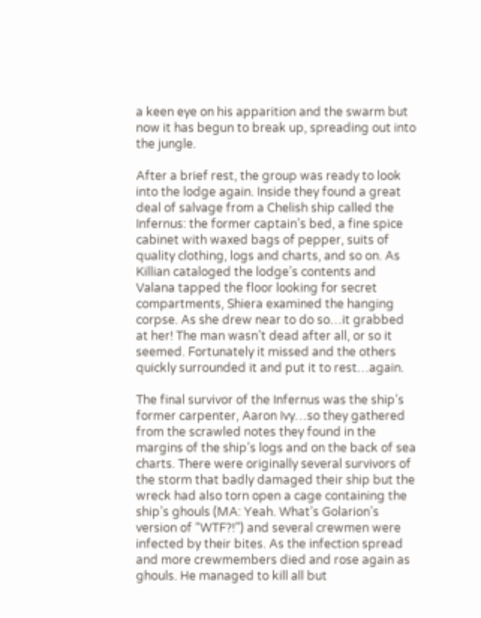a keen eye on his apparition and the swarm but now it has begun to break up, spreading out into the jungle.

After a brief rest, the group was ready to look into the lodge again. Inside they found a great deal of salvage from a Chelish ship called the Infernus: the former captain’s bed, a fine spice cabinet with waxed bags of pepper, suits of quality clothing, logs and charts, and so on. As Killian cataloged the lodge’s contents and Valana tapped the floor looking for secret compartments, Shiera examined the hanging corpse. As she drew near to do so…it grabbed at her! The man wasn’t dead after all, or so it seemed. Fortunately it missed and the others quickly surrounded it and put it to rest…again.

The final survivor of the Infernus was the ship’s former carpenter, Aaron Ivy…so they gathered from the scrawled notes they found in the margins of the ship’s logs and on the back of sea charts. There were originally several survivors of the storm that badly damaged their ship but the wreck had also torn open a cage containing the ship’s ghouls (MA: Yeah. What’s Golarion’s version of “WTF?!”) and several crewmen were infected by their bites. As the infection spread and more crewmembers died and rose again as ghouls. He managed to kill all but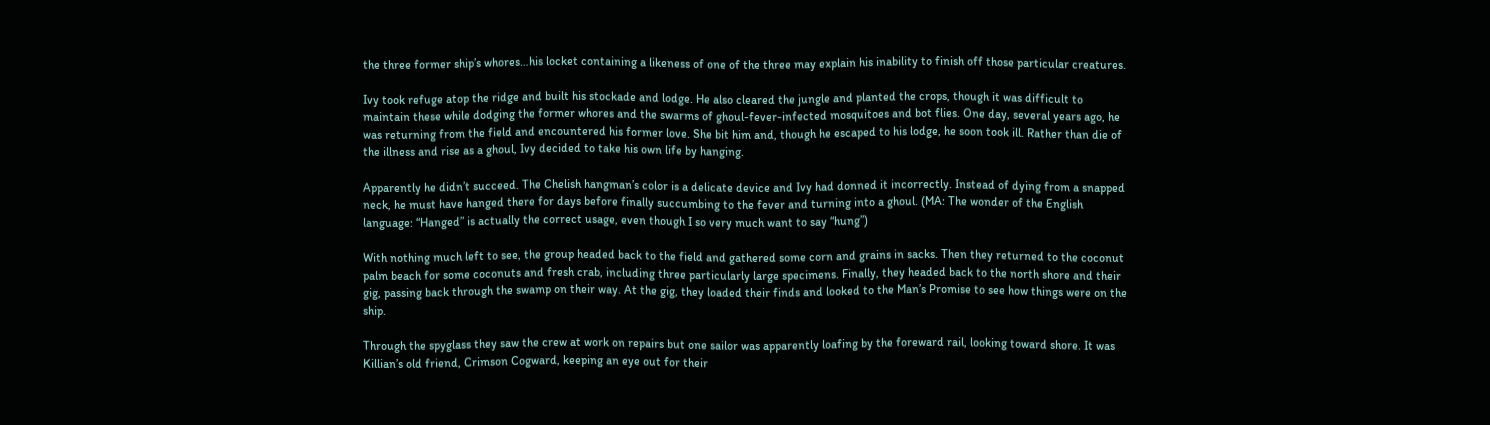the three former ship’s whores…his locket containing a likeness of one of the three may explain his inability to finish off those particular creatures.

Ivy took refuge atop the ridge and built his stockade and lodge. He also cleared the jungle and planted the crops, though it was difficult to maintain these while dodging the former whores and the swarms of ghoul-fever-infected mosquitoes and bot flies. One day, several years ago, he was returning from the field and encountered his former love. She bit him and, though he escaped to his lodge, he soon took ill. Rather than die of the illness and rise as a ghoul, Ivy decided to take his own life by hanging.

Apparently he didn’t succeed. The Chelish hangman’s color is a delicate device and Ivy had donned it incorrectly. Instead of dying from a snapped neck, he must have hanged there for days before finally succumbing to the fever and turning into a ghoul. (MA: The wonder of the English language: “Hanged” is actually the correct usage, even though I so very much want to say “hung”)

With nothing much left to see, the group headed back to the field and gathered some corn and grains in sacks. Then they returned to the coconut palm beach for some coconuts and fresh crab, including three particularly large specimens. Finally, they headed back to the north shore and their gig, passing back through the swamp on their way. At the gig, they loaded their finds and looked to the Man’s Promise to see how things were on the ship.

Through the spyglass they saw the crew at work on repairs but one sailor was apparently loafing by the foreward rail, looking toward shore. It was Killian’s old friend, Crimson Cogward, keeping an eye out for their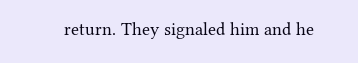return. They signaled him and he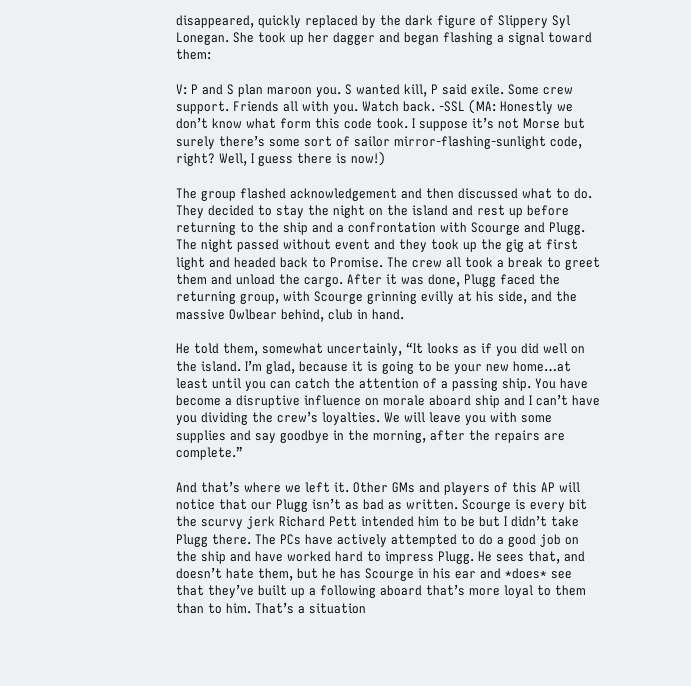disappeared, quickly replaced by the dark figure of Slippery Syl Lonegan. She took up her dagger and began flashing a signal toward them:

V: P and S plan maroon you. S wanted kill, P said exile. Some crew support. Friends all with you. Watch back. -SSL (MA: Honestly we don’t know what form this code took. I suppose it’s not Morse but surely there’s some sort of sailor mirror-flashing-sunlight code, right? Well, I guess there is now!)

The group flashed acknowledgement and then discussed what to do. They decided to stay the night on the island and rest up before returning to the ship and a confrontation with Scourge and Plugg. The night passed without event and they took up the gig at first light and headed back to Promise. The crew all took a break to greet them and unload the cargo. After it was done, Plugg faced the returning group, with Scourge grinning evilly at his side, and the massive Owlbear behind, club in hand.

He told them, somewhat uncertainly, “It looks as if you did well on the island. I’m glad, because it is going to be your new home…at least until you can catch the attention of a passing ship. You have become a disruptive influence on morale aboard ship and I can’t have you dividing the crew’s loyalties. We will leave you with some supplies and say goodbye in the morning, after the repairs are complete.”

And that’s where we left it. Other GMs and players of this AP will notice that our Plugg isn’t as bad as written. Scourge is every bit the scurvy jerk Richard Pett intended him to be but I didn’t take Plugg there. The PCs have actively attempted to do a good job on the ship and have worked hard to impress Plugg. He sees that, and doesn’t hate them, but he has Scourge in his ear and *does* see that they’ve built up a following aboard that’s more loyal to them than to him. That’s a situation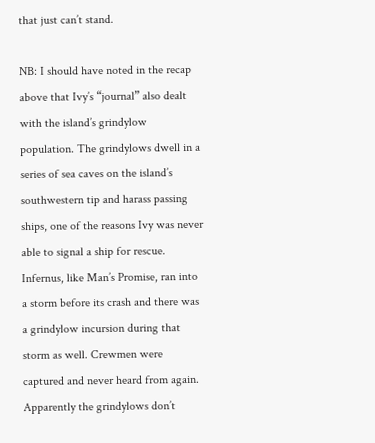that just can’t stand.

NB: I should have noted in the recap above that Ivy’s “journal” also dealt with the island’s grindylow population. The grindylows dwell in a series of sea caves on the island’s southwestern tip and harass passing ships, one of the reasons Ivy was never able to signal a ship for rescue. Infernus, like Man’s Promise, ran into a storm before its crash and there was a grindylow incursion during that storm as well. Crewmen were captured and never heard from again. Apparently the grindylows don’t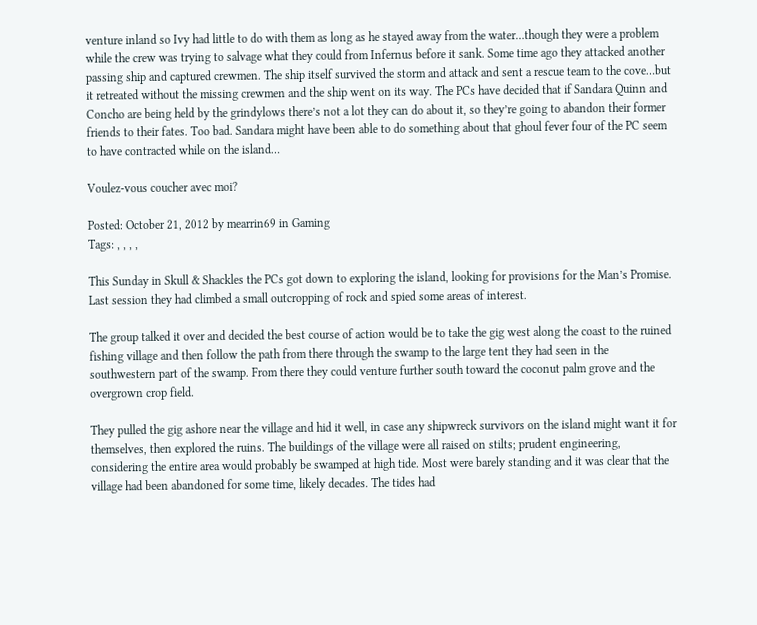venture inland so Ivy had little to do with them as long as he stayed away from the water…though they were a problem while the crew was trying to salvage what they could from Infernus before it sank. Some time ago they attacked another passing ship and captured crewmen. The ship itself survived the storm and attack and sent a rescue team to the cove…but it retreated without the missing crewmen and the ship went on its way. The PCs have decided that if Sandara Quinn and Concho are being held by the grindylows there’s not a lot they can do about it, so they’re going to abandon their former friends to their fates. Too bad. Sandara might have been able to do something about that ghoul fever four of the PC seem to have contracted while on the island…

Voulez-vous coucher avec moi?

Posted: October 21, 2012 by mearrin69 in Gaming
Tags: , , , ,

This Sunday in Skull & Shackles the PCs got down to exploring the island, looking for provisions for the Man’s Promise. Last session they had climbed a small outcropping of rock and spied some areas of interest.

The group talked it over and decided the best course of action would be to take the gig west along the coast to the ruined fishing village and then follow the path from there through the swamp to the large tent they had seen in the southwestern part of the swamp. From there they could venture further south toward the coconut palm grove and the overgrown crop field.

They pulled the gig ashore near the village and hid it well, in case any shipwreck survivors on the island might want it for themselves, then explored the ruins. The buildings of the village were all raised on stilts; prudent engineering, considering the entire area would probably be swamped at high tide. Most were barely standing and it was clear that the village had been abandoned for some time, likely decades. The tides had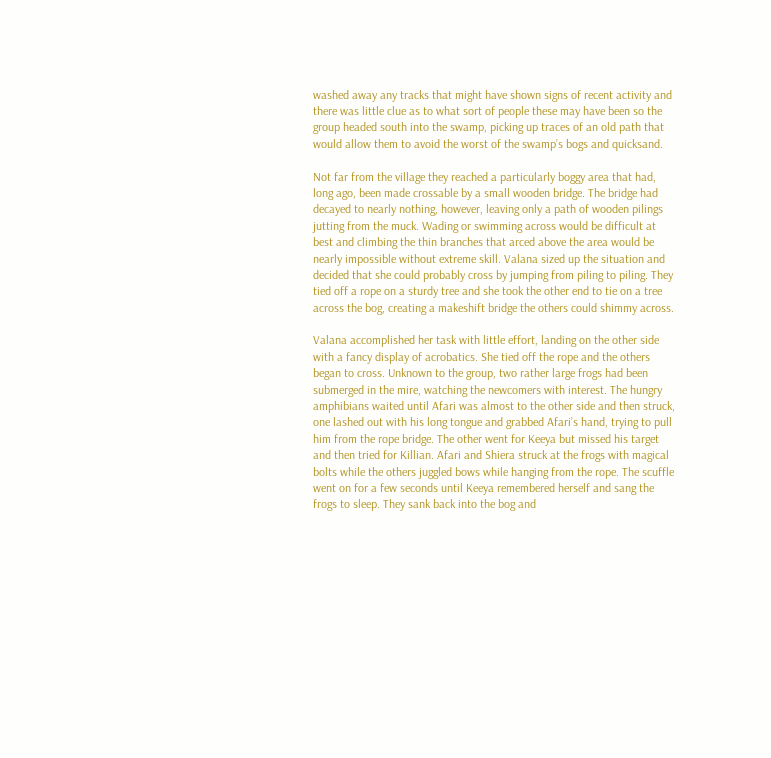washed away any tracks that might have shown signs of recent activity and there was little clue as to what sort of people these may have been so the group headed south into the swamp, picking up traces of an old path that would allow them to avoid the worst of the swamp’s bogs and quicksand.

Not far from the village they reached a particularly boggy area that had, long ago, been made crossable by a small wooden bridge. The bridge had decayed to nearly nothing, however, leaving only a path of wooden pilings jutting from the muck. Wading or swimming across would be difficult at best and climbing the thin branches that arced above the area would be nearly impossible without extreme skill. Valana sized up the situation and decided that she could probably cross by jumping from piling to piling. They tied off a rope on a sturdy tree and she took the other end to tie on a tree across the bog, creating a makeshift bridge the others could shimmy across.

Valana accomplished her task with little effort, landing on the other side with a fancy display of acrobatics. She tied off the rope and the others began to cross. Unknown to the group, two rather large frogs had been submerged in the mire, watching the newcomers with interest. The hungry amphibians waited until Afari was almost to the other side and then struck, one lashed out with his long tongue and grabbed Afari’s hand, trying to pull him from the rope bridge. The other went for Keeya but missed his target and then tried for Killian. Afari and Shiera struck at the frogs with magical bolts while the others juggled bows while hanging from the rope. The scuffle went on for a few seconds until Keeya remembered herself and sang the frogs to sleep. They sank back into the bog and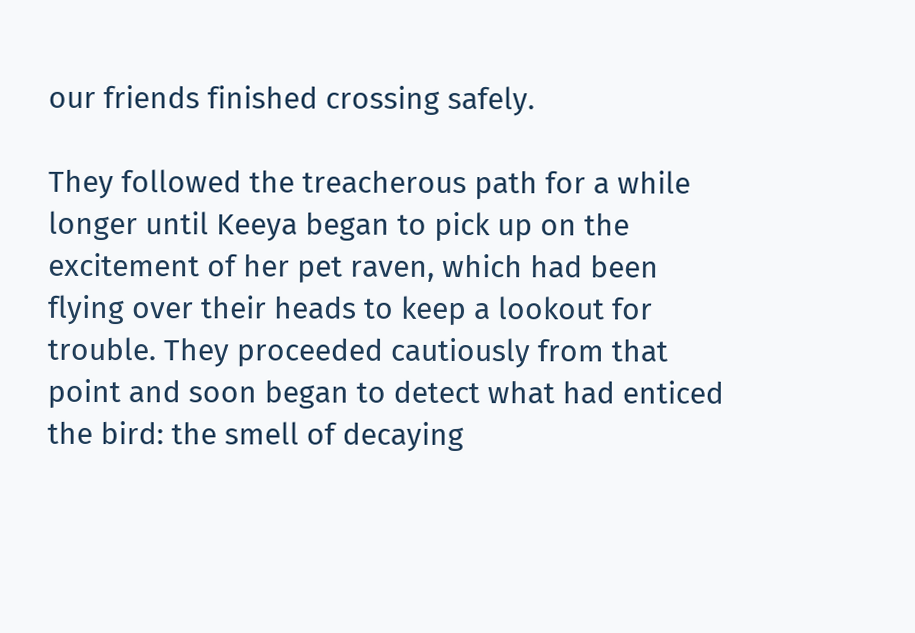our friends finished crossing safely.

They followed the treacherous path for a while longer until Keeya began to pick up on the excitement of her pet raven, which had been flying over their heads to keep a lookout for trouble. They proceeded cautiously from that point and soon began to detect what had enticed the bird: the smell of decaying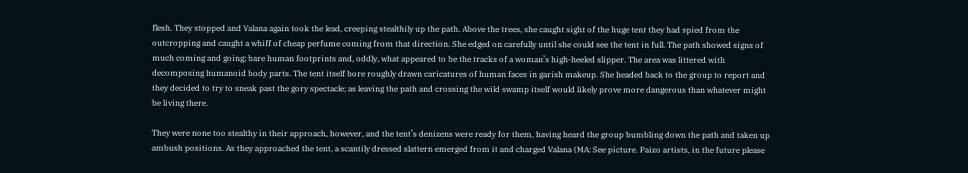flesh. They stopped and Valana again took the lead, creeping stealthily up the path. Above the trees, she caught sight of the huge tent they had spied from the outcropping and caught a whiff of cheap perfume coming from that direction. She edged on carefully until she could see the tent in full. The path showed signs of much coming and going; bare human footprints and, oddly, what appeared to be the tracks of a woman’s high-heeled slipper. The area was littered with decomposing humanoid body parts. The tent itself bore roughly drawn caricatures of human faces in garish makeup. She headed back to the group to report and they decided to try to sneak past the gory spectacle; as leaving the path and crossing the wild swamp itself would likely prove more dangerous than whatever might be living there.

They were none too stealthy in their approach, however, and the tent’s denizens were ready for them, having heard the group bumbling down the path and taken up ambush positions. As they approached the tent, a scantily dressed slattern emerged from it and charged Valana (MA: See picture. Paizo artists, in the future please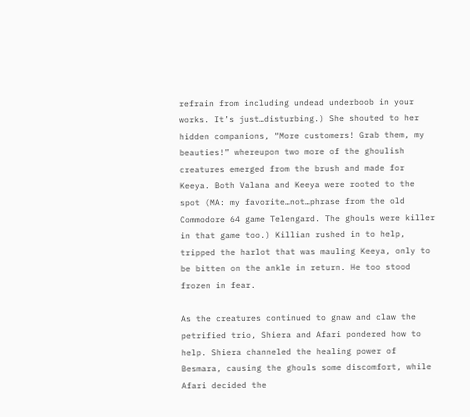refrain from including undead underboob in your works. It’s just…disturbing.) She shouted to her hidden companions, “More customers! Grab them, my beauties!” whereupon two more of the ghoulish creatures emerged from the brush and made for Keeya. Both Valana and Keeya were rooted to the spot (MA: my favorite…not…phrase from the old Commodore 64 game Telengard. The ghouls were killer in that game too.) Killian rushed in to help, tripped the harlot that was mauling Keeya, only to be bitten on the ankle in return. He too stood frozen in fear.

As the creatures continued to gnaw and claw the petrified trio, Shiera and Afari pondered how to help. Shiera channeled the healing power of Besmara, causing the ghouls some discomfort, while Afari decided the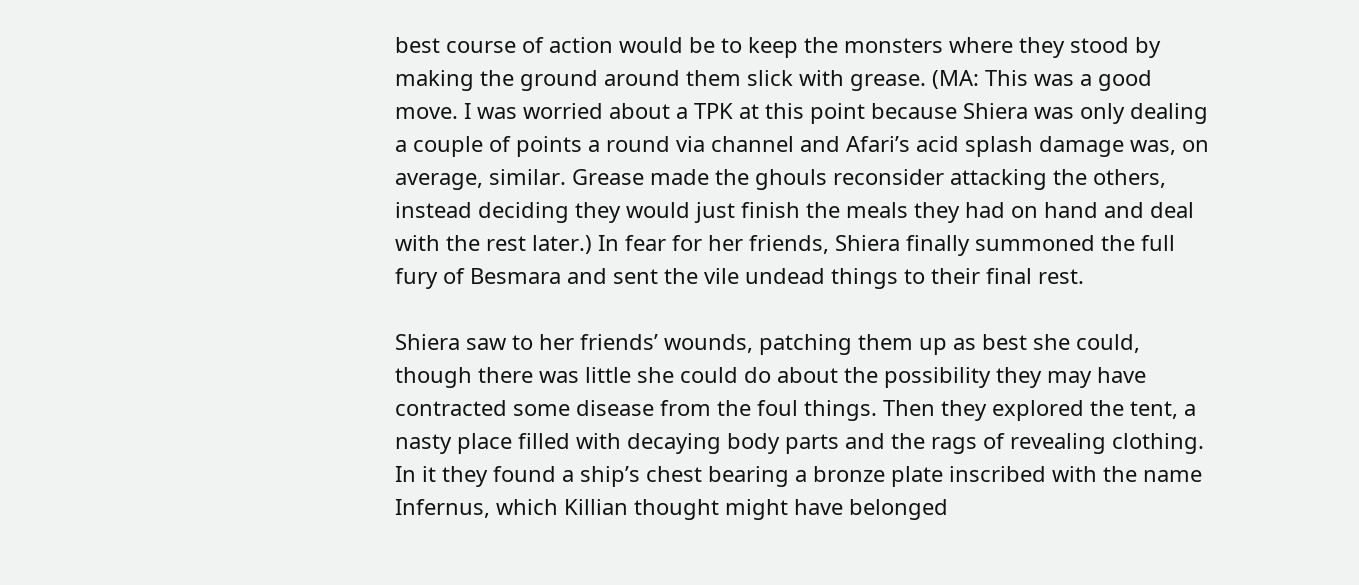best course of action would be to keep the monsters where they stood by making the ground around them slick with grease. (MA: This was a good move. I was worried about a TPK at this point because Shiera was only dealing a couple of points a round via channel and Afari’s acid splash damage was, on average, similar. Grease made the ghouls reconsider attacking the others, instead deciding they would just finish the meals they had on hand and deal with the rest later.) In fear for her friends, Shiera finally summoned the full fury of Besmara and sent the vile undead things to their final rest.

Shiera saw to her friends’ wounds, patching them up as best she could, though there was little she could do about the possibility they may have contracted some disease from the foul things. Then they explored the tent, a nasty place filled with decaying body parts and the rags of revealing clothing. In it they found a ship’s chest bearing a bronze plate inscribed with the name Infernus, which Killian thought might have belonged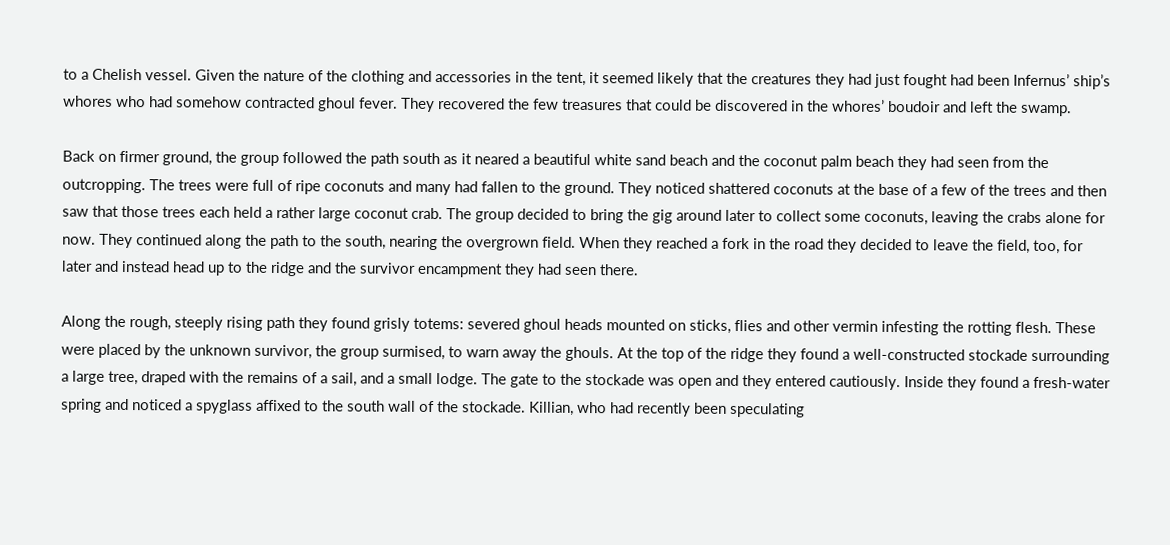to a Chelish vessel. Given the nature of the clothing and accessories in the tent, it seemed likely that the creatures they had just fought had been Infernus’ ship’s whores who had somehow contracted ghoul fever. They recovered the few treasures that could be discovered in the whores’ boudoir and left the swamp.

Back on firmer ground, the group followed the path south as it neared a beautiful white sand beach and the coconut palm beach they had seen from the outcropping. The trees were full of ripe coconuts and many had fallen to the ground. They noticed shattered coconuts at the base of a few of the trees and then saw that those trees each held a rather large coconut crab. The group decided to bring the gig around later to collect some coconuts, leaving the crabs alone for now. They continued along the path to the south, nearing the overgrown field. When they reached a fork in the road they decided to leave the field, too, for later and instead head up to the ridge and the survivor encampment they had seen there.

Along the rough, steeply rising path they found grisly totems: severed ghoul heads mounted on sticks, flies and other vermin infesting the rotting flesh. These were placed by the unknown survivor, the group surmised, to warn away the ghouls. At the top of the ridge they found a well-constructed stockade surrounding a large tree, draped with the remains of a sail, and a small lodge. The gate to the stockade was open and they entered cautiously. Inside they found a fresh-water spring and noticed a spyglass affixed to the south wall of the stockade. Killian, who had recently been speculating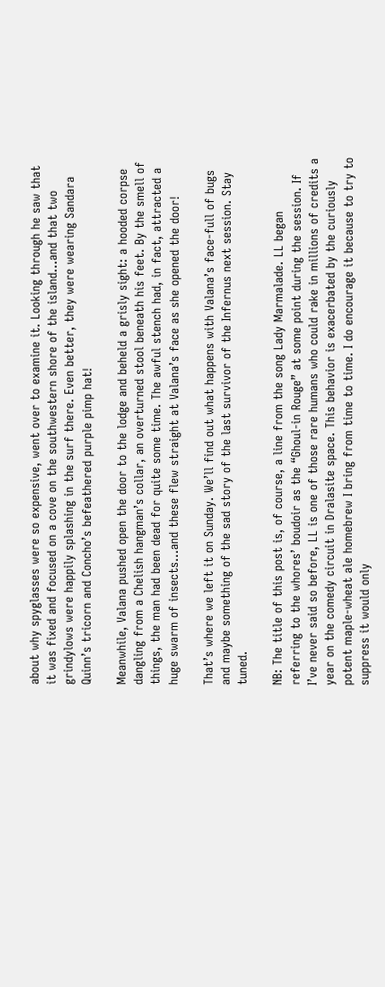about why spyglasses were so expensive, went over to examine it. Looking through he saw that it was fixed and focused on a cove on the southwestern shore of the island…and that two grindylows were happily splashing in the surf there. Even better, they were wearing Sandara Quinn’s tricorn and Concho’s befeathered purple pimp hat!

Meanwhile, Valana pushed open the door to the lodge and beheld a grisly sight: a hooded corpse dangling from a Chelish hangman’s collar, an overturned stool beneath his feet. By the smell of things, the man had been dead for quite some time. The awful stench had, in fact, attracted a huge swarm of insects…and these flew straight at Valana’s face as she opened the door!

That’s where we left it on Sunday. We’ll find out what happens with Valana’s face-full of bugs and maybe something of the sad story of the last survivor of the Infernus next session. Stay tuned.

NB: The title of this post is, of course, a line from the song Lady Marmalade. LL began referring to the whores’ boudoir as the “Ghoul-in Rouge” at some point during the session. If I’ve never said so before, LL is one of those rare humans who could rake in millions of credits a year on the comedy circuit in Dralasite space. This behavior is exacerbated by the curiously potent maple-wheat ale homebrew I bring from time to time. I do encourage it because to try to suppress it would only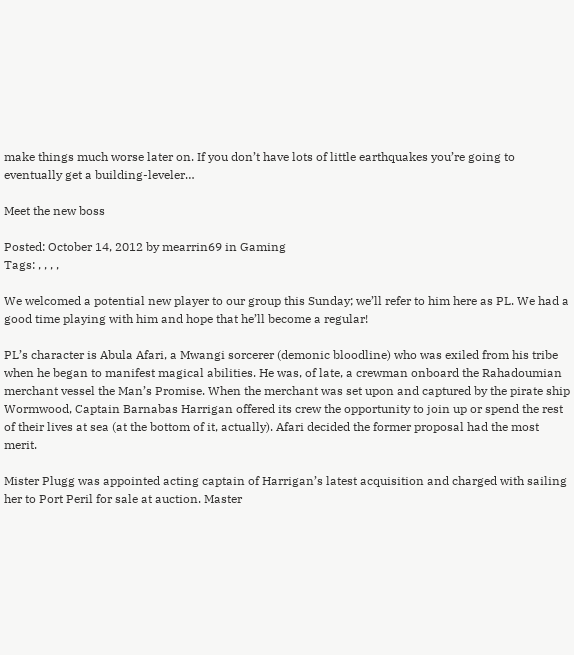make things much worse later on. If you don’t have lots of little earthquakes you’re going to eventually get a building-leveler…

Meet the new boss

Posted: October 14, 2012 by mearrin69 in Gaming
Tags: , , , ,

We welcomed a potential new player to our group this Sunday; we’ll refer to him here as PL. We had a good time playing with him and hope that he’ll become a regular!

PL’s character is Abula Afari, a Mwangi sorcerer (demonic bloodline) who was exiled from his tribe when he began to manifest magical abilities. He was, of late, a crewman onboard the Rahadoumian merchant vessel the Man’s Promise. When the merchant was set upon and captured by the pirate ship Wormwood, Captain Barnabas Harrigan offered its crew the opportunity to join up or spend the rest of their lives at sea (at the bottom of it, actually). Afari decided the former proposal had the most merit.

Mister Plugg was appointed acting captain of Harrigan’s latest acquisition and charged with sailing her to Port Peril for sale at auction. Master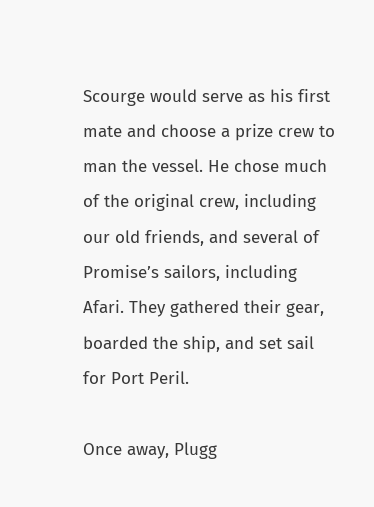Scourge would serve as his first mate and choose a prize crew to man the vessel. He chose much of the original crew, including our old friends, and several of Promise’s sailors, including Afari. They gathered their gear, boarded the ship, and set sail for Port Peril.

Once away, Plugg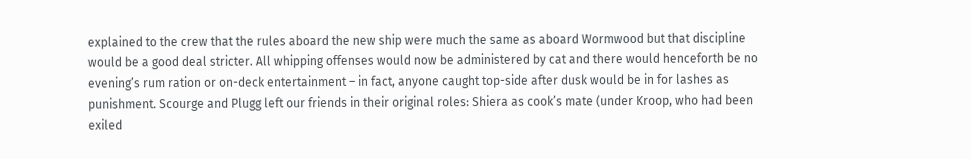explained to the crew that the rules aboard the new ship were much the same as aboard Wormwood but that discipline would be a good deal stricter. All whipping offenses would now be administered by cat and there would henceforth be no evening’s rum ration or on-deck entertainment – in fact, anyone caught top-side after dusk would be in for lashes as punishment. Scourge and Plugg left our friends in their original roles: Shiera as cook’s mate (under Kroop, who had been exiled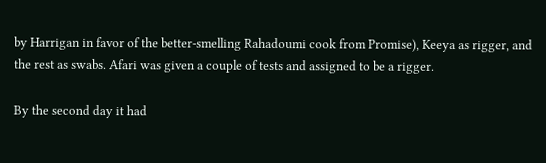by Harrigan in favor of the better-smelling Rahadoumi cook from Promise), Keeya as rigger, and the rest as swabs. Afari was given a couple of tests and assigned to be a rigger.

By the second day it had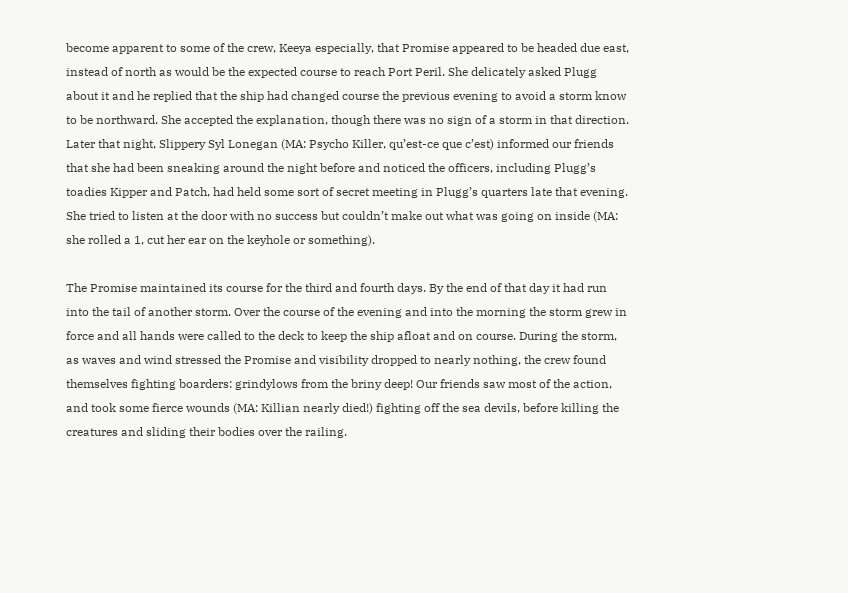become apparent to some of the crew, Keeya especially, that Promise appeared to be headed due east, instead of north as would be the expected course to reach Port Peril. She delicately asked Plugg about it and he replied that the ship had changed course the previous evening to avoid a storm know to be northward. She accepted the explanation, though there was no sign of a storm in that direction. Later that night, Slippery Syl Lonegan (MA: Psycho Killer, qu’est-ce que c’est) informed our friends that she had been sneaking around the night before and noticed the officers, including Plugg’s toadies Kipper and Patch, had held some sort of secret meeting in Plugg’s quarters late that evening. She tried to listen at the door with no success but couldn’t make out what was going on inside (MA: she rolled a 1, cut her ear on the keyhole or something).

The Promise maintained its course for the third and fourth days. By the end of that day it had run into the tail of another storm. Over the course of the evening and into the morning the storm grew in force and all hands were called to the deck to keep the ship afloat and on course. During the storm, as waves and wind stressed the Promise and visibility dropped to nearly nothing, the crew found themselves fighting boarders: grindylows from the briny deep! Our friends saw most of the action, and took some fierce wounds (MA: Killian nearly died!) fighting off the sea devils, before killing the creatures and sliding their bodies over the railing.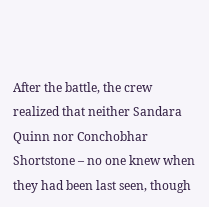After the battle, the crew realized that neither Sandara Quinn nor Conchobhar Shortstone – no one knew when they had been last seen, though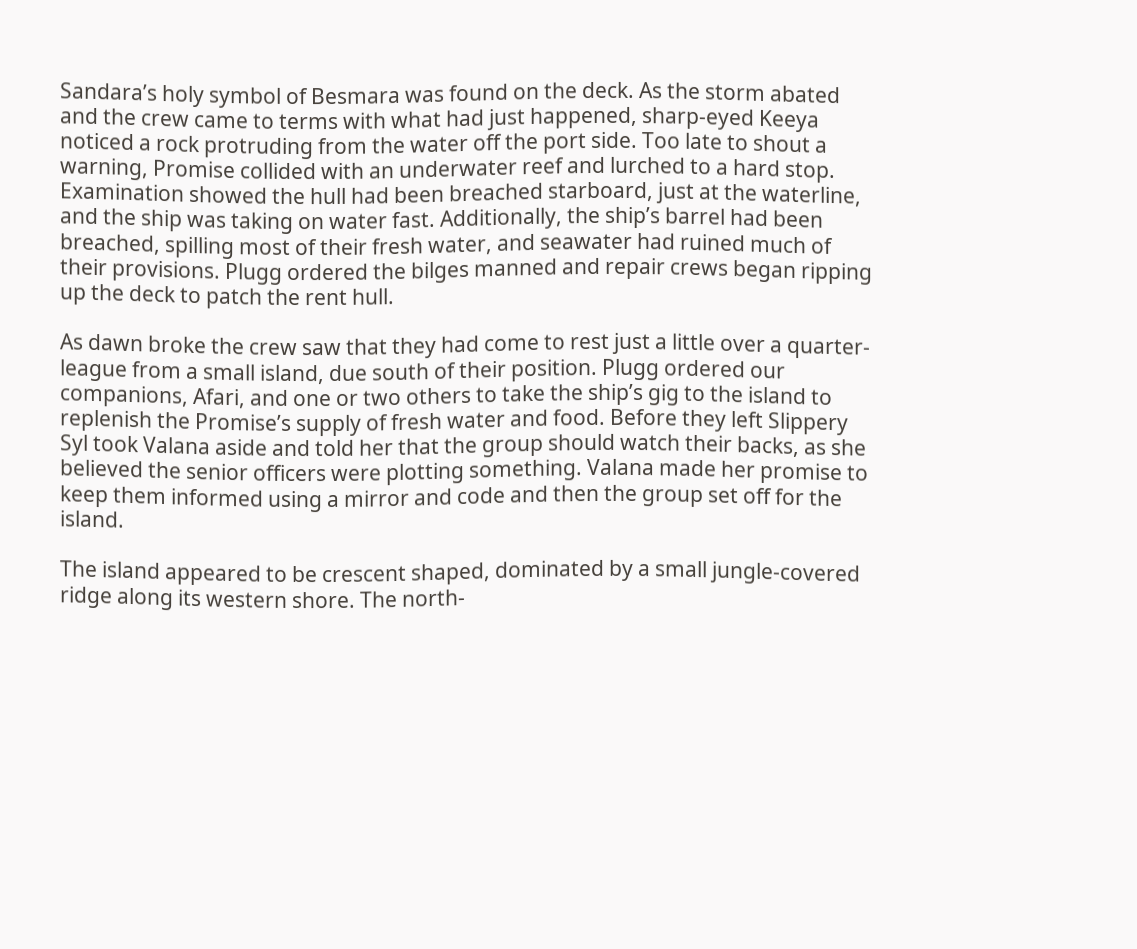Sandara’s holy symbol of Besmara was found on the deck. As the storm abated and the crew came to terms with what had just happened, sharp-eyed Keeya noticed a rock protruding from the water off the port side. Too late to shout a warning, Promise collided with an underwater reef and lurched to a hard stop. Examination showed the hull had been breached starboard, just at the waterline, and the ship was taking on water fast. Additionally, the ship’s barrel had been breached, spilling most of their fresh water, and seawater had ruined much of their provisions. Plugg ordered the bilges manned and repair crews began ripping up the deck to patch the rent hull.

As dawn broke the crew saw that they had come to rest just a little over a quarter-league from a small island, due south of their position. Plugg ordered our companions, Afari, and one or two others to take the ship’s gig to the island to replenish the Promise’s supply of fresh water and food. Before they left Slippery Syl took Valana aside and told her that the group should watch their backs, as she believed the senior officers were plotting something. Valana made her promise to keep them informed using a mirror and code and then the group set off for the island.

The island appeared to be crescent shaped, dominated by a small jungle-covered ridge along its western shore. The north-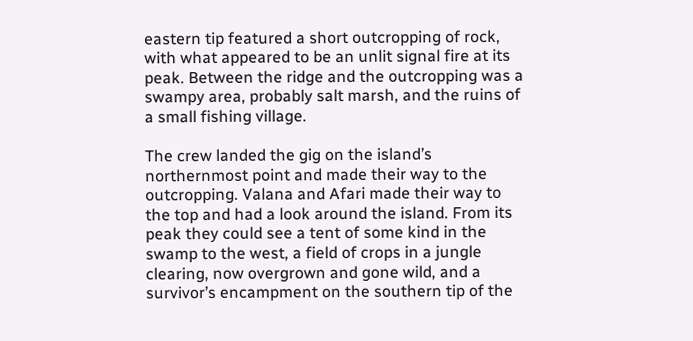eastern tip featured a short outcropping of rock, with what appeared to be an unlit signal fire at its peak. Between the ridge and the outcropping was a swampy area, probably salt marsh, and the ruins of a small fishing village.

The crew landed the gig on the island’s northernmost point and made their way to the outcropping. Valana and Afari made their way to the top and had a look around the island. From its peak they could see a tent of some kind in the swamp to the west, a field of crops in a jungle clearing, now overgrown and gone wild, and a survivor’s encampment on the southern tip of the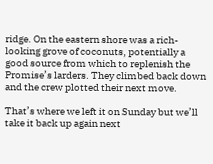ridge. On the eastern shore was a rich-looking grove of coconuts, potentially a good source from which to replenish the Promise’s larders. They climbed back down and the crew plotted their next move.

That’s where we left it on Sunday but we’ll take it back up again next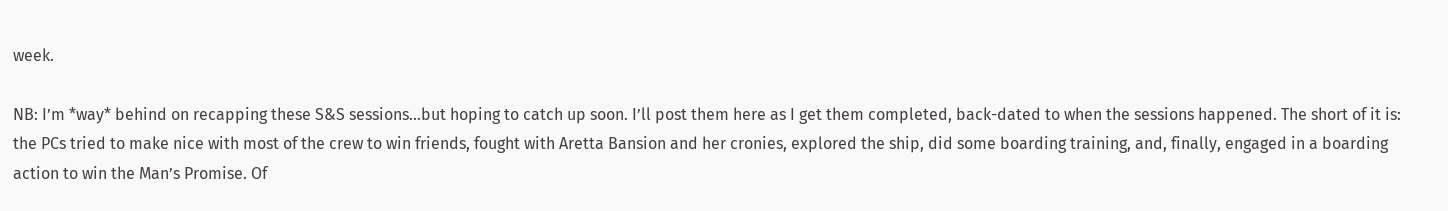week.

NB: I’m *way* behind on recapping these S&S sessions…but hoping to catch up soon. I’ll post them here as I get them completed, back-dated to when the sessions happened. The short of it is: the PCs tried to make nice with most of the crew to win friends, fought with Aretta Bansion and her cronies, explored the ship, did some boarding training, and, finally, engaged in a boarding action to win the Man’s Promise. Of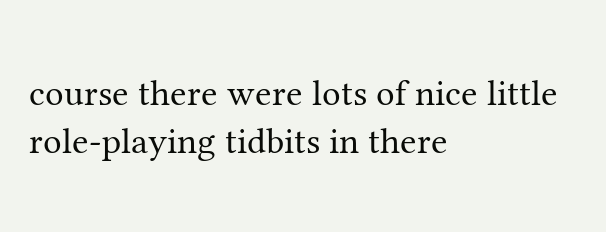course there were lots of nice little role-playing tidbits in there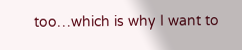too…which is why I want to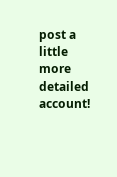post a little more detailed account!